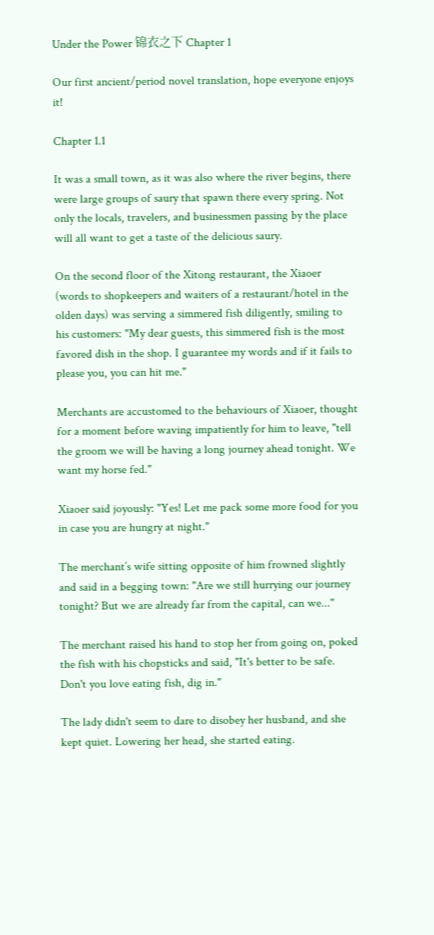Under the Power 锦衣之下 Chapter 1

Our first ancient/period novel translation, hope everyone enjoys it!

Chapter 1.1

It was a small town, as it was also where the river begins, there were large groups of saury that spawn there every spring. Not only the locals, travelers, and businessmen passing by the place will all want to get a taste of the delicious saury.

On the second floor of the Xitong restaurant, the Xiaoer (words to shopkeepers and waiters of a restaurant/hotel in the olden days) was serving a simmered fish diligently, smiling to his customers: "My dear guests, this simmered fish is the most favored dish in the shop. I guarantee my words and if it fails to please you, you can hit me."

Merchants are accustomed to the behaviours of Xiaoer, thought for a moment before waving impatiently for him to leave, "tell the groom we will be having a long journey ahead tonight. We want my horse fed."

Xiaoer said joyously: "Yes! Let me pack some more food for you in case you are hungry at night."

The merchant’s wife sitting opposite of him frowned slightly and said in a begging town: "Are we still hurrying our journey tonight? But we are already far from the capital, can we..."

The merchant raised his hand to stop her from going on, poked the fish with his chopsticks and said, "It's better to be safe. Don't you love eating fish, dig in."

The lady didn't seem to dare to disobey her husband, and she kept quiet. Lowering her head, she started eating.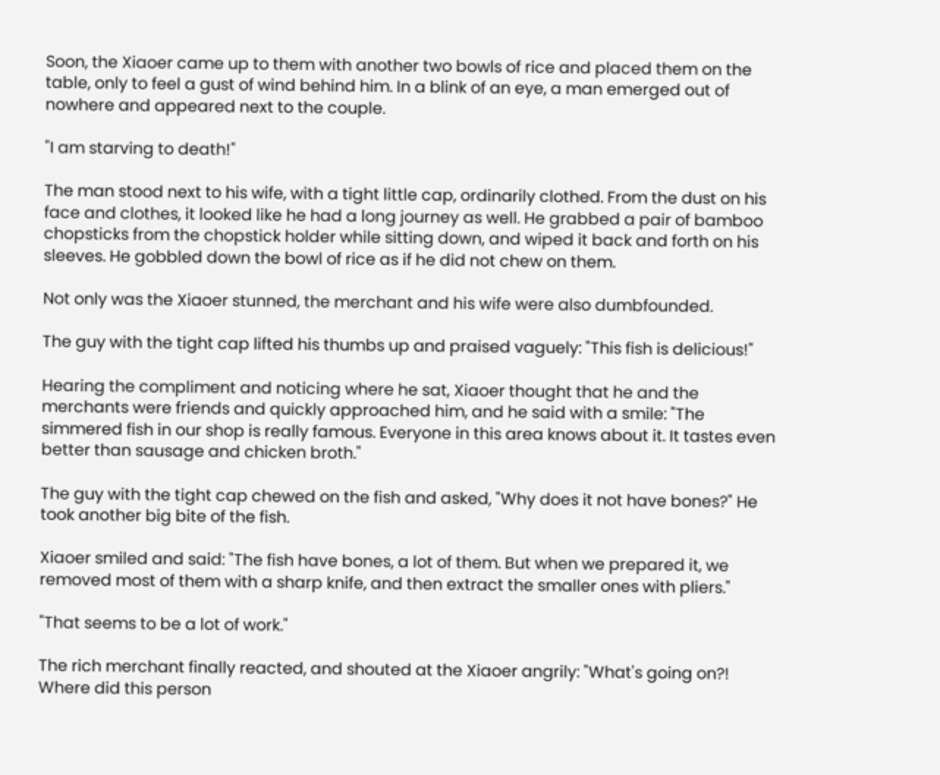Soon, the Xiaoer came up to them with another two bowls of rice and placed them on the table, only to feel a gust of wind behind him. In a blink of an eye, a man emerged out of nowhere and appeared next to the couple.

"I am starving to death!"

The man stood next to his wife, with a tight little cap, ordinarily clothed. From the dust on his face and clothes, it looked like he had a long journey as well. He grabbed a pair of bamboo chopsticks from the chopstick holder while sitting down, and wiped it back and forth on his sleeves. He gobbled down the bowl of rice as if he did not chew on them.

Not only was the Xiaoer stunned, the merchant and his wife were also dumbfounded.

The guy with the tight cap lifted his thumbs up and praised vaguely: "This fish is delicious!"

Hearing the compliment and noticing where he sat, Xiaoer thought that he and the merchants were friends and quickly approached him, and he said with a smile: "The simmered fish in our shop is really famous. Everyone in this area knows about it. It tastes even better than sausage and chicken broth."

The guy with the tight cap chewed on the fish and asked, "Why does it not have bones?" He took another big bite of the fish.

Xiaoer smiled and said: "The fish have bones, a lot of them. But when we prepared it, we removed most of them with a sharp knife, and then extract the smaller ones with pliers."

"That seems to be a lot of work."

The rich merchant finally reacted, and shouted at the Xiaoer angrily: "What's going on?! Where did this person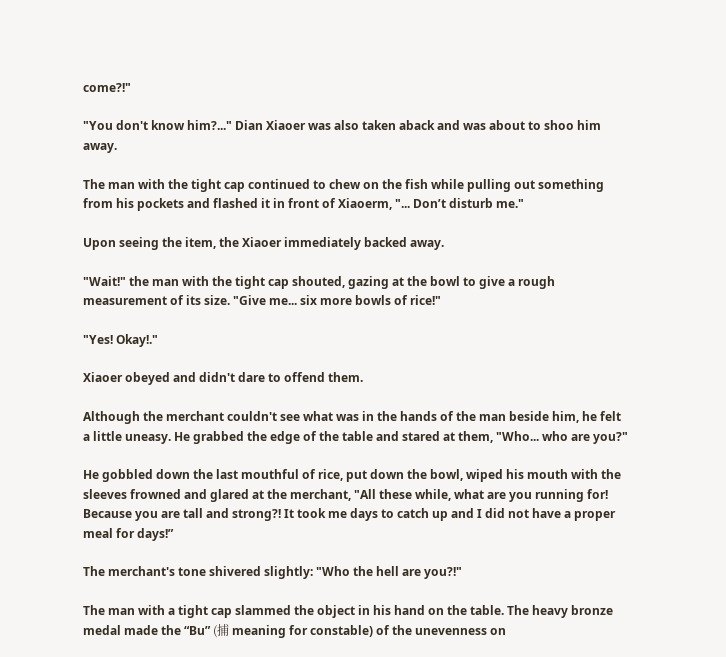come?!"

"You don't know him?..." Dian Xiaoer was also taken aback and was about to shoo him away.

The man with the tight cap continued to chew on the fish while pulling out something from his pockets and flashed it in front of Xiaoerm, "... Don’t disturb me."

Upon seeing the item, the Xiaoer immediately backed away.

"Wait!" the man with the tight cap shouted, gazing at the bowl to give a rough measurement of its size. "Give me... six more bowls of rice!"

"Yes! Okay!."

Xiaoer obeyed and didn't dare to offend them.

Although the merchant couldn't see what was in the hands of the man beside him, he felt a little uneasy. He grabbed the edge of the table and stared at them, "Who... who are you?"

He gobbled down the last mouthful of rice, put down the bowl, wiped his mouth with the sleeves frowned and glared at the merchant, "All these while, what are you running for! Because you are tall and strong?! It took me days to catch up and I did not have a proper meal for days!”

The merchant's tone shivered slightly: "Who the hell are you?!"

The man with a tight cap slammed the object in his hand on the table. The heavy bronze medal made the “Bu” (捕 meaning for constable) of the unevenness on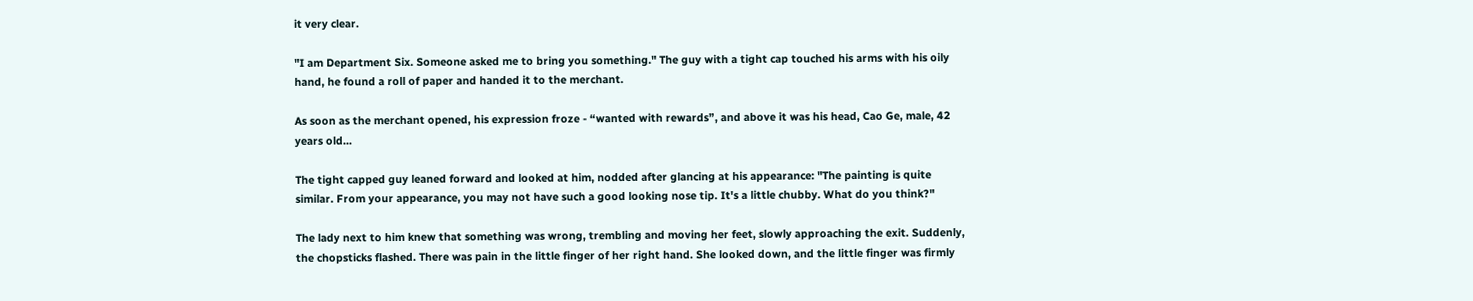it very clear.

"I am Department Six. Someone asked me to bring you something." The guy with a tight cap touched his arms with his oily hand, he found a roll of paper and handed it to the merchant.

As soon as the merchant opened, his expression froze - “wanted with rewards”, and above it was his head, Cao Ge, male, 42 years old...

The tight capped guy leaned forward and looked at him, nodded after glancing at his appearance: "The painting is quite similar. From your appearance, you may not have such a good looking nose tip. It's a little chubby. What do you think?"

The lady next to him knew that something was wrong, trembling and moving her feet, slowly approaching the exit. Suddenly, the chopsticks flashed. There was pain in the little finger of her right hand. She looked down, and the little finger was firmly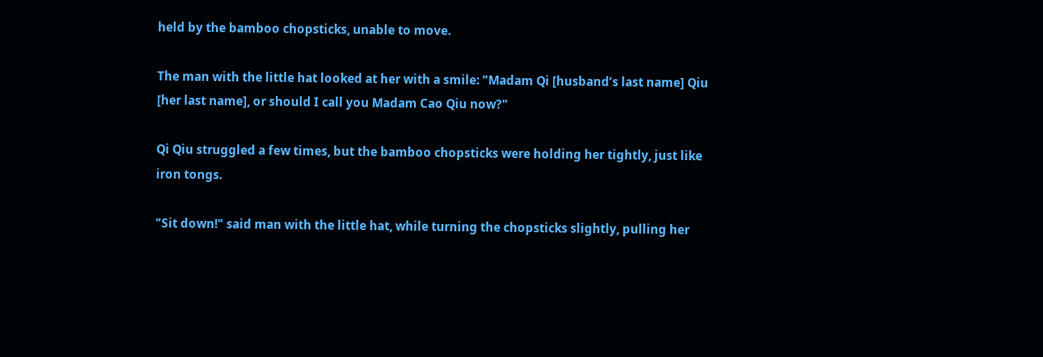held by the bamboo chopsticks, unable to move.

The man with the little hat looked at her with a smile: "Madam Qi [husband’s last name] Qiu [her last name], or should I call you Madam Cao Qiu now?"

Qi Qiu struggled a few times, but the bamboo chopsticks were holding her tightly, just like iron tongs.

"Sit down!" said man with the little hat, while turning the chopsticks slightly, pulling her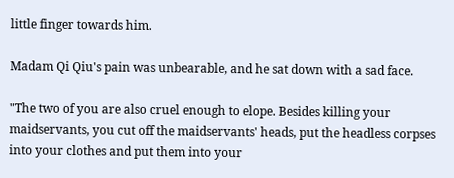little finger towards him.

Madam Qi Qiu's pain was unbearable, and he sat down with a sad face.

"The two of you are also cruel enough to elope. Besides killing your maidservants, you cut off the maidservants' heads, put the headless corpses into your clothes and put them into your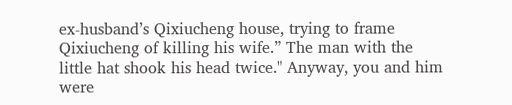ex-husband’s Qixiucheng house, trying to frame Qixiucheng of killing his wife.” The man with the little hat shook his head twice." Anyway, you and him were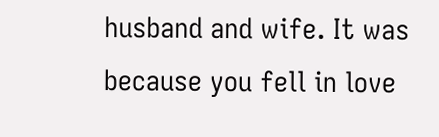husband and wife. It was because you fell in love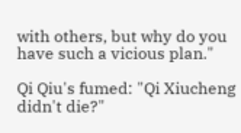with others, but why do you have such a vicious plan."

Qi Qiu's fumed: "Qi Xiucheng didn't die?"